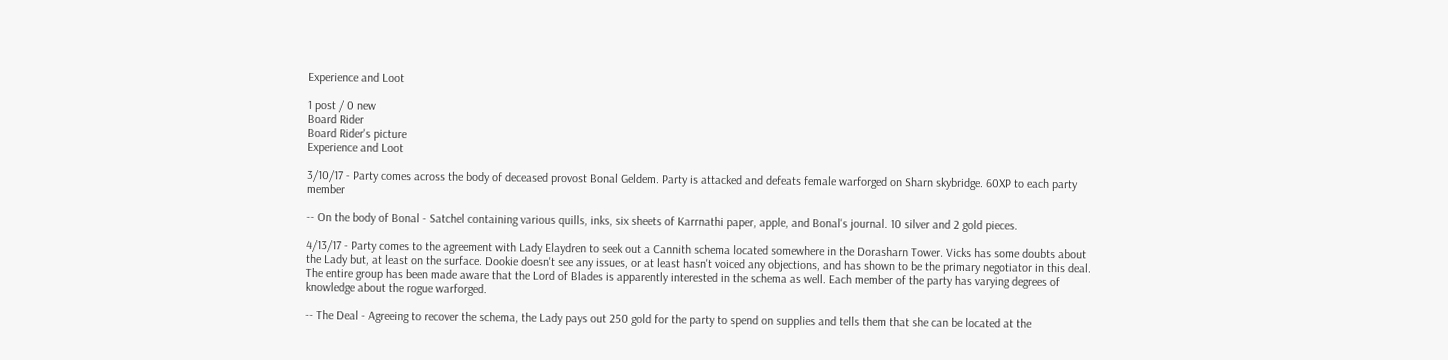Experience and Loot

1 post / 0 new
Board Rider
Board Rider's picture
Experience and Loot

3/10/17 - Party comes across the body of deceased provost Bonal Geldem. Party is attacked and defeats female warforged on Sharn skybridge. 60XP to each party member

-- On the body of Bonal - Satchel containing various quills, inks, six sheets of Karrnathi paper, apple, and Bonal's journal. 10 silver and 2 gold pieces.

4/13/17 - Party comes to the agreement with Lady Elaydren to seek out a Cannith schema located somewhere in the Dorasharn Tower. Vicks has some doubts about the Lady but, at least on the surface. Dookie doesn't see any issues, or at least hasn't voiced any objections, and has shown to be the primary negotiator in this deal. The entire group has been made aware that the Lord of Blades is apparently interested in the schema as well. Each member of the party has varying degrees of knowledge about the rogue warforged.

-- The Deal - Agreeing to recover the schema, the Lady pays out 250 gold for the party to spend on supplies and tells them that she can be located at the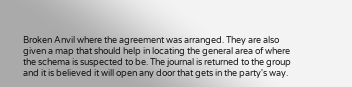Broken Anvil where the agreement was arranged. They are also given a map that should help in locating the general area of where the schema is suspected to be. The journal is returned to the group and it is believed it will open any door that gets in the party's way.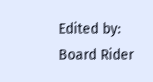Edited by: Board Rider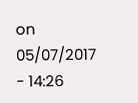on 05/07/2017 - 14:26